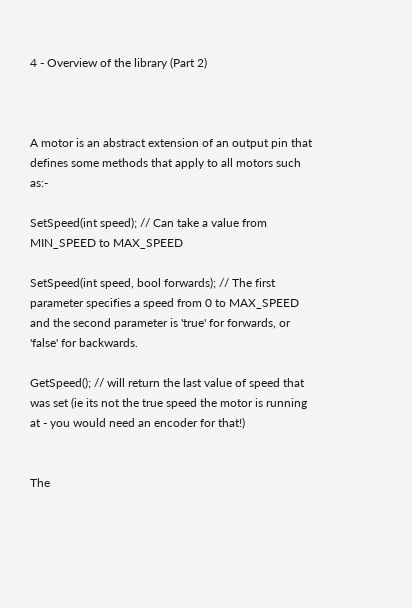4 - Overview of the library (Part 2)



A motor is an abstract extension of an output pin that defines some methods that apply to all motors such as:-

SetSpeed(int speed); // Can take a value from MIN_SPEED to MAX_SPEED

SetSpeed(int speed, bool forwards); // The first parameter specifies a speed from 0 to MAX_SPEED and the second parameter is 'true' for forwards, or 'false' for backwards.

GetSpeed(); // will return the last value of speed that was set (ie its not the true speed the motor is running at - you would need an encoder for that!)


The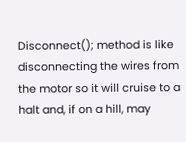Disconnect(); method is like disconnecting the wires from the motor so it will cruise to a halt and, if on a hill, may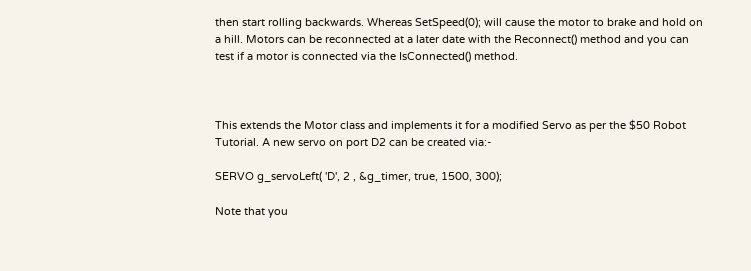then start rolling backwards. Whereas SetSpeed(0); will cause the motor to brake and hold on a hill. Motors can be reconnected at a later date with the Reconnect() method and you can test if a motor is connected via the IsConnected() method.



This extends the Motor class and implements it for a modified Servo as per the $50 Robot Tutorial. A new servo on port D2 can be created via:-

SERVO g_servoLeft( 'D', 2 , &g_timer, true, 1500, 300);

Note that you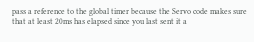pass a reference to the global timer because the Servo code makes sure that at least 20ms has elapsed since you last sent it a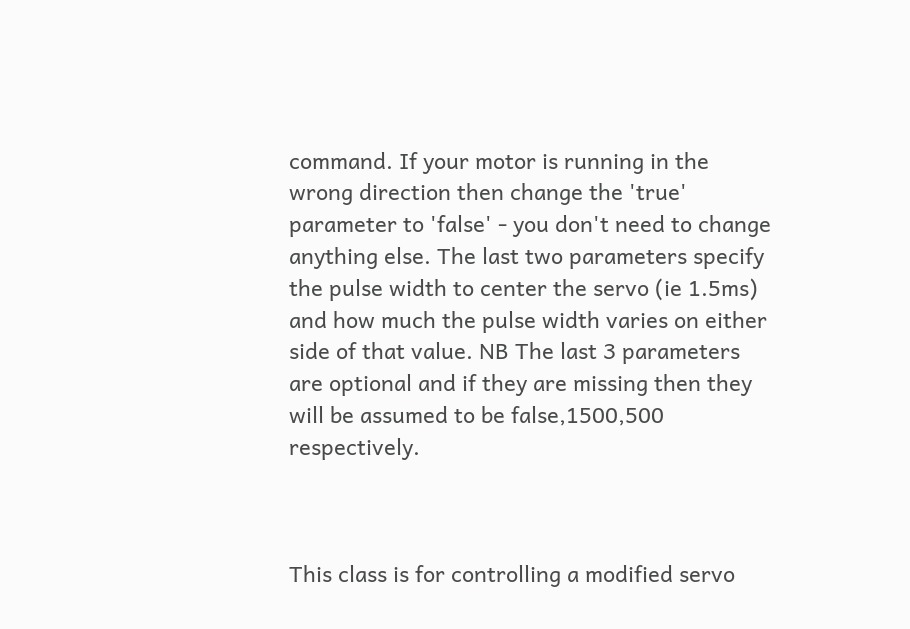command. If your motor is running in the wrong direction then change the 'true' parameter to 'false' - you don't need to change anything else. The last two parameters specify the pulse width to center the servo (ie 1.5ms) and how much the pulse width varies on either side of that value. NB The last 3 parameters are optional and if they are missing then they will be assumed to be false,1500,500 respectively.



This class is for controlling a modified servo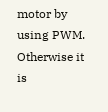motor by using PWM. Otherwise it is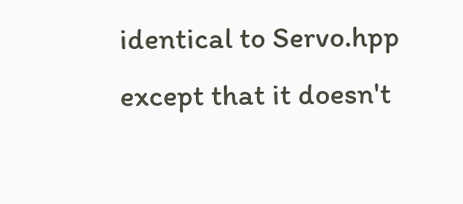identical to Servo.hpp except that it doesn't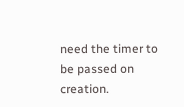need the timer to be passed on creation.